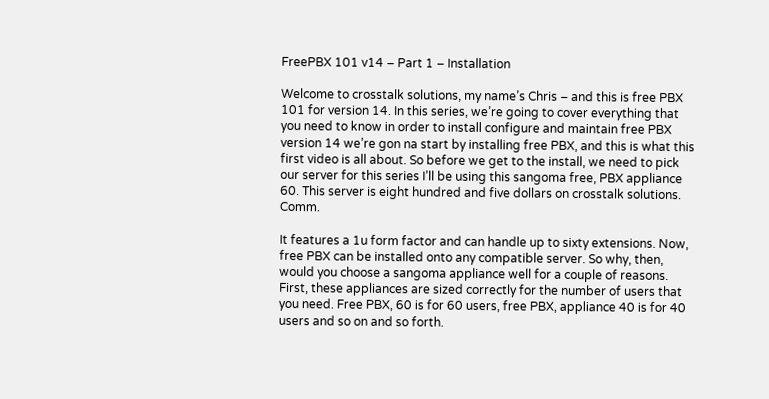FreePBX 101 v14 – Part 1 – Installation

Welcome to crosstalk solutions, my name’s Chris – and this is free PBX 101 for version 14. In this series, we’re going to cover everything that you need to know in order to install configure and maintain free PBX version 14 we’re gon na start by installing free PBX, and this is what this first video is all about. So before we get to the install, we need to pick our server for this series I’ll be using this sangoma free, PBX appliance 60. This server is eight hundred and five dollars on crosstalk solutions. Comm.

It features a 1u form factor and can handle up to sixty extensions. Now, free PBX can be installed onto any compatible server. So why, then, would you choose a sangoma appliance well for a couple of reasons. First, these appliances are sized correctly for the number of users that you need. Free PBX, 60 is for 60 users, free PBX, appliance 40 is for 40 users and so on and so forth.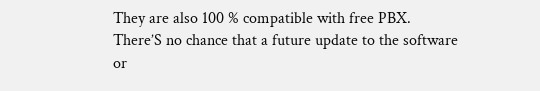They are also 100 % compatible with free PBX. There’S no chance that a future update to the software or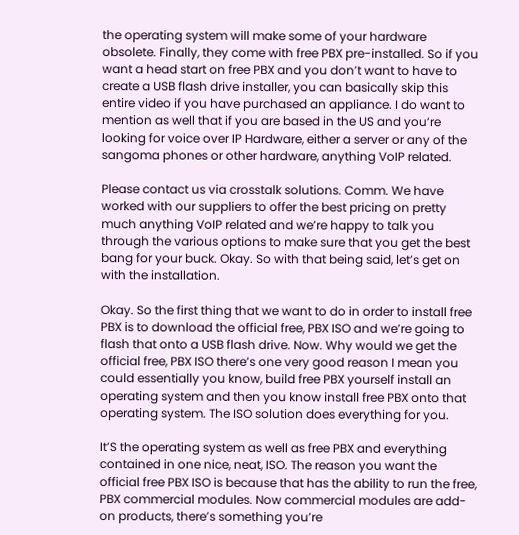the operating system will make some of your hardware obsolete. Finally, they come with free PBX pre-installed. So if you want a head start on free PBX and you don’t want to have to create a USB flash drive installer, you can basically skip this entire video if you have purchased an appliance. I do want to mention as well that if you are based in the US and you’re looking for voice over IP Hardware, either a server or any of the sangoma phones or other hardware, anything VoIP related.

Please contact us via crosstalk solutions. Comm. We have worked with our suppliers to offer the best pricing on pretty much anything VoIP related and we’re happy to talk you through the various options to make sure that you get the best bang for your buck. Okay. So with that being said, let’s get on with the installation.

Okay. So the first thing that we want to do in order to install free PBX is to download the official free, PBX ISO and we’re going to flash that onto a USB flash drive. Now. Why would we get the official free, PBX ISO there’s one very good reason I mean you could essentially you know, build free PBX yourself install an operating system and then you know install free PBX onto that operating system. The ISO solution does everything for you.

It’S the operating system as well as free PBX and everything contained in one nice, neat, ISO. The reason you want the official free PBX ISO is because that has the ability to run the free, PBX commercial modules. Now commercial modules are add-on products, there’s something you’re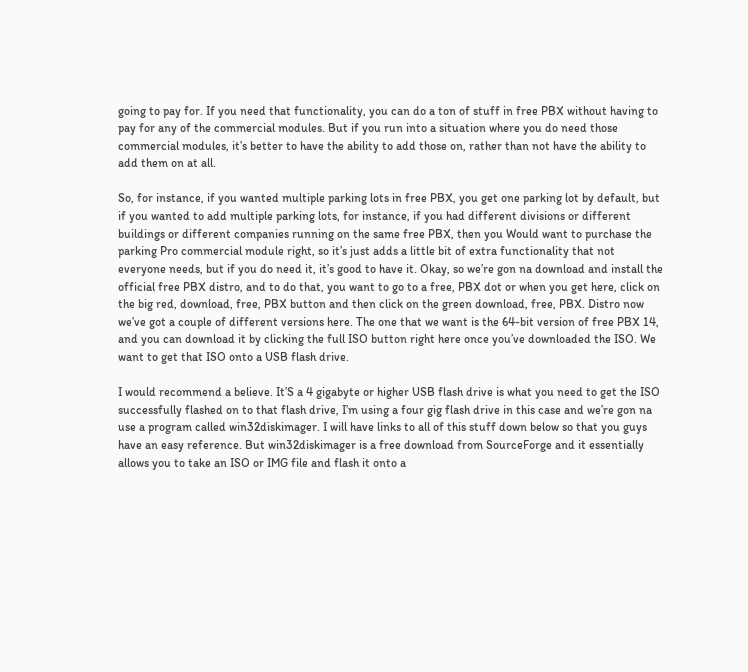going to pay for. If you need that functionality, you can do a ton of stuff in free PBX without having to pay for any of the commercial modules. But if you run into a situation where you do need those commercial modules, it’s better to have the ability to add those on, rather than not have the ability to add them on at all.

So, for instance, if you wanted multiple parking lots in free PBX, you get one parking lot by default, but if you wanted to add multiple parking lots, for instance, if you had different divisions or different buildings or different companies running on the same free PBX, then you Would want to purchase the parking Pro commercial module right, so it’s just adds a little bit of extra functionality that not everyone needs, but if you do need it, it’s good to have it. Okay, so we’re gon na download and install the official free PBX distro, and to do that, you want to go to a free, PBX dot or when you get here, click on the big red, download, free, PBX button and then click on the green download, free, PBX. Distro now we’ve got a couple of different versions here. The one that we want is the 64-bit version of free PBX 14, and you can download it by clicking the full ISO button right here once you’ve downloaded the ISO. We want to get that ISO onto a USB flash drive.

I would recommend a believe. It’S a 4 gigabyte or higher USB flash drive is what you need to get the ISO successfully flashed on to that flash drive, I’m using a four gig flash drive in this case and we’re gon na use a program called win32diskimager. I will have links to all of this stuff down below so that you guys have an easy reference. But win32diskimager is a free download from SourceForge and it essentially allows you to take an ISO or IMG file and flash it onto a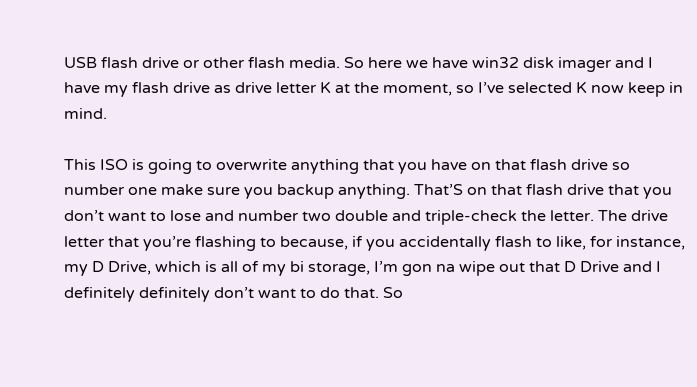USB flash drive or other flash media. So here we have win32 disk imager and I have my flash drive as drive letter K at the moment, so I’ve selected K now keep in mind.

This ISO is going to overwrite anything that you have on that flash drive so number one make sure you backup anything. That’S on that flash drive that you don’t want to lose and number two double and triple-check the letter. The drive letter that you’re flashing to because, if you accidentally flash to like, for instance, my D Drive, which is all of my bi storage, I’m gon na wipe out that D Drive and I definitely definitely don’t want to do that. So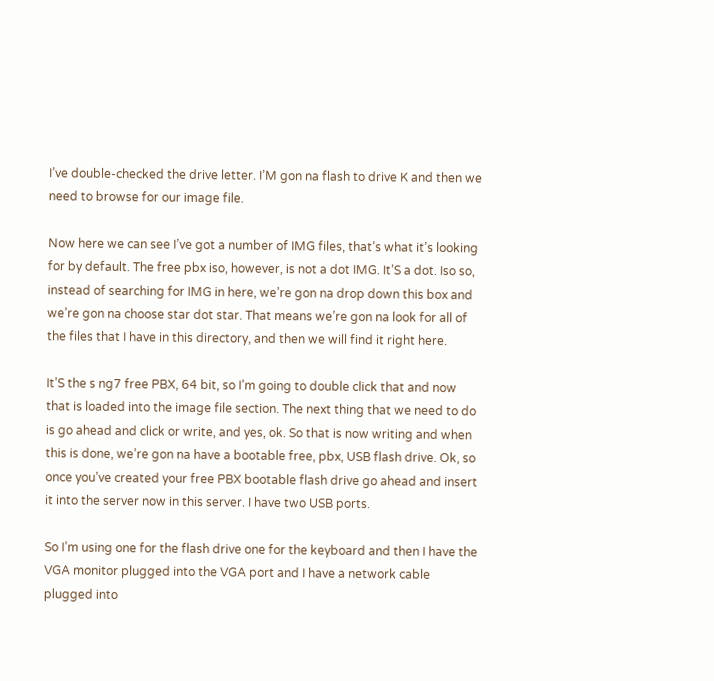I’ve double-checked the drive letter. I’M gon na flash to drive K and then we need to browse for our image file.

Now here we can see I’ve got a number of IMG files, that’s what it’s looking for by default. The free pbx iso, however, is not a dot IMG. It’S a dot. Iso so, instead of searching for IMG in here, we’re gon na drop down this box and we’re gon na choose star dot star. That means we’re gon na look for all of the files that I have in this directory, and then we will find it right here.

It’S the s ng7 free PBX, 64 bit, so I’m going to double click that and now that is loaded into the image file section. The next thing that we need to do is go ahead and click or write, and yes, ok. So that is now writing and when this is done, we’re gon na have a bootable free, pbx, USB flash drive. Ok, so once you’ve created your free PBX bootable flash drive go ahead and insert it into the server now in this server. I have two USB ports.

So I’m using one for the flash drive one for the keyboard and then I have the VGA monitor plugged into the VGA port and I have a network cable plugged into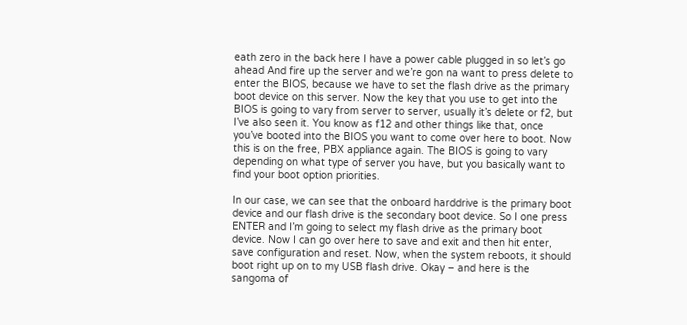eath zero in the back here I have a power cable plugged in so let’s go ahead And fire up the server and we’re gon na want to press delete to enter the BIOS, because we have to set the flash drive as the primary boot device on this server. Now the key that you use to get into the BIOS is going to vary from server to server, usually it’s delete or f2, but I’ve also seen it. You know as f12 and other things like that, once you’ve booted into the BIOS you want to come over here to boot. Now this is on the free, PBX appliance again. The BIOS is going to vary depending on what type of server you have, but you basically want to find your boot option priorities.

In our case, we can see that the onboard harddrive is the primary boot device and our flash drive is the secondary boot device. So I one press ENTER and I’m going to select my flash drive as the primary boot device. Now I can go over here to save and exit and then hit enter, save configuration and reset. Now, when the system reboots, it should boot right up on to my USB flash drive. Okay – and here is the sangoma of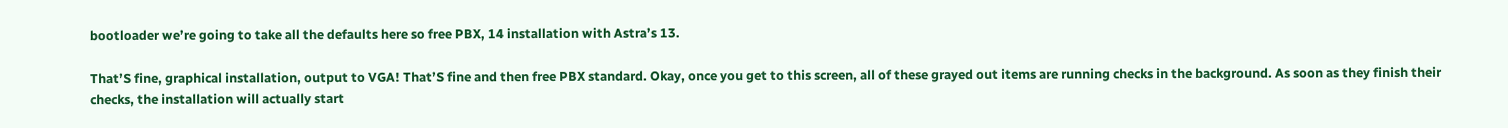bootloader we’re going to take all the defaults here so free PBX, 14 installation with Astra’s 13.

That’S fine, graphical installation, output to VGA! That’S fine and then free PBX standard. Okay, once you get to this screen, all of these grayed out items are running checks in the background. As soon as they finish their checks, the installation will actually start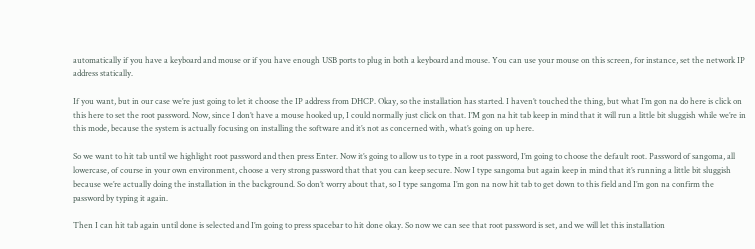automatically if you have a keyboard and mouse or if you have enough USB ports to plug in both a keyboard and mouse. You can use your mouse on this screen, for instance, set the network IP address statically.

If you want, but in our case we’re just going to let it choose the IP address from DHCP. Okay, so the installation has started. I haven’t touched the thing, but what I’m gon na do here is click on this here to set the root password. Now, since I don’t have a mouse hooked up, I could normally just click on that. I’M gon na hit tab keep in mind that it will run a little bit sluggish while we’re in this mode, because the system is actually focusing on installing the software and it’s not as concerned with, what’s going on up here.

So we want to hit tab until we highlight root password and then press Enter. Now it’s going to allow us to type in a root password, I’m going to choose the default root. Password of sangoma, all lowercase, of course in your own environment, choose a very strong password that that you can keep secure. Now I type sangoma but again keep in mind that it’s running a little bit sluggish because we’re actually doing the installation in the background. So don’t worry about that, so I type sangoma I’m gon na now hit tab to get down to this field and I’m gon na confirm the password by typing it again.

Then I can hit tab again until done is selected and I’m going to press spacebar to hit done okay. So now we can see that root password is set, and we will let this installation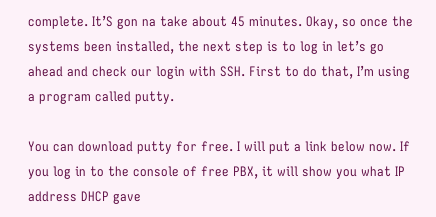complete. It’S gon na take about 45 minutes. Okay, so once the systems been installed, the next step is to log in let’s go ahead and check our login with SSH. First to do that, I’m using a program called putty.

You can download putty for free. I will put a link below now. If you log in to the console of free PBX, it will show you what IP address DHCP gave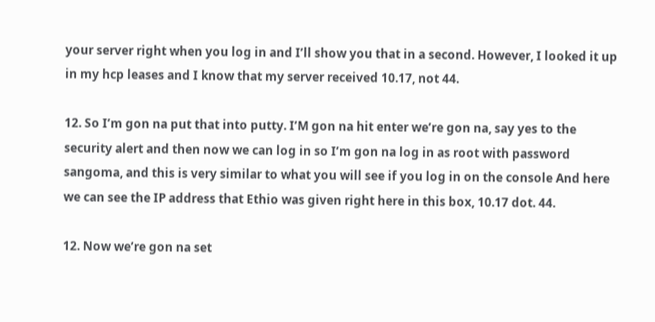your server right when you log in and I’ll show you that in a second. However, I looked it up in my hcp leases and I know that my server received 10.17, not 44.

12. So I’m gon na put that into putty. I’M gon na hit enter we’re gon na, say yes to the security alert and then now we can log in so I’m gon na log in as root with password sangoma, and this is very similar to what you will see if you log in on the console And here we can see the IP address that Ethio was given right here in this box, 10.17 dot. 44.

12. Now we’re gon na set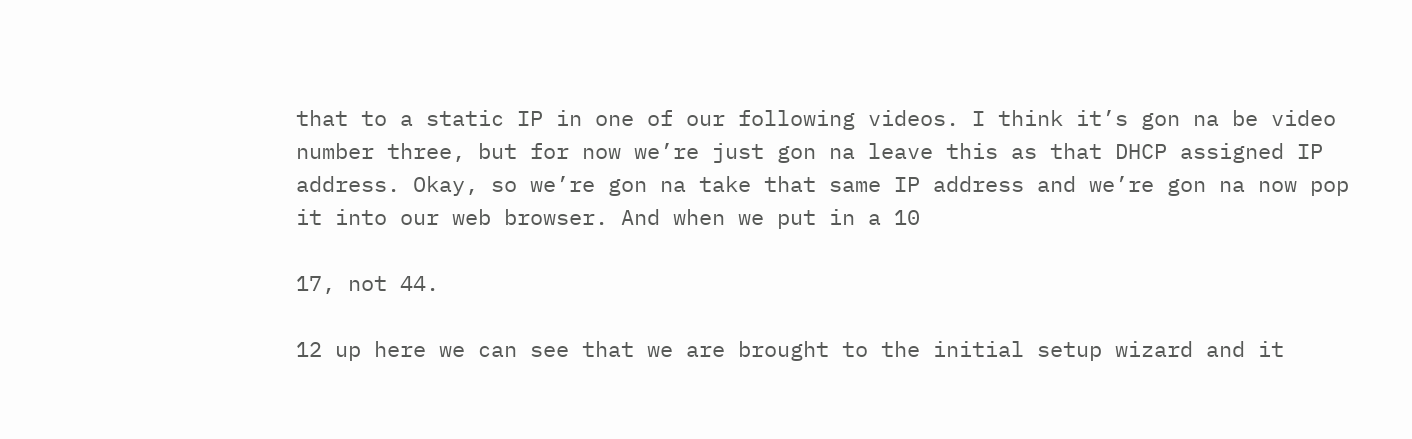that to a static IP in one of our following videos. I think it’s gon na be video number three, but for now we’re just gon na leave this as that DHCP assigned IP address. Okay, so we’re gon na take that same IP address and we’re gon na now pop it into our web browser. And when we put in a 10

17, not 44.

12 up here we can see that we are brought to the initial setup wizard and it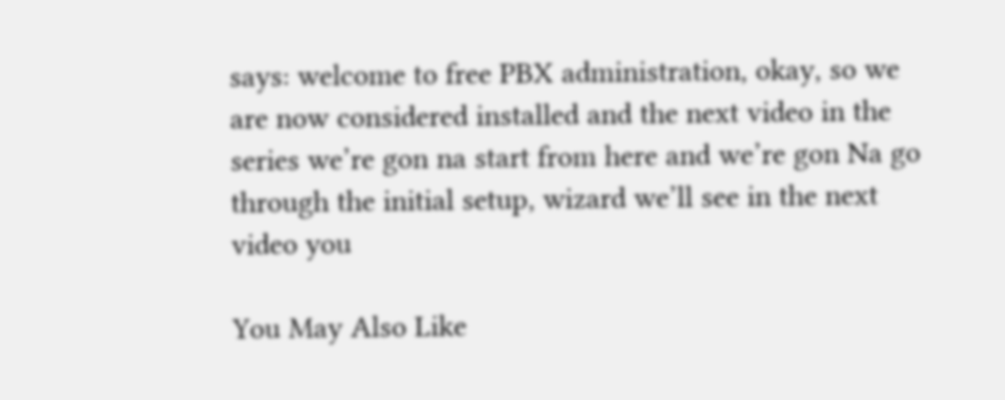says: welcome to free PBX administration, okay, so we are now considered installed and the next video in the series we’re gon na start from here and we’re gon Na go through the initial setup, wizard we’ll see in the next video you

You May Also Like